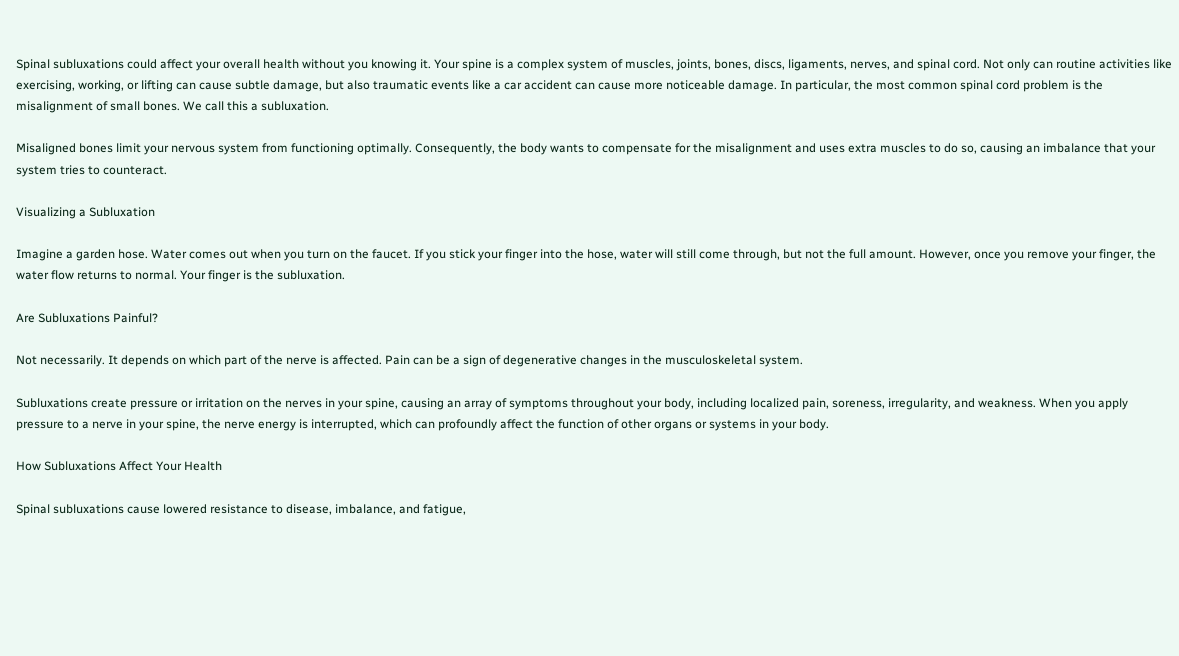Spinal subluxations could affect your overall health without you knowing it. Your spine is a complex system of muscles, joints, bones, discs, ligaments, nerves, and spinal cord. Not only can routine activities like exercising, working, or lifting can cause subtle damage, but also traumatic events like a car accident can cause more noticeable damage. In particular, the most common spinal cord problem is the misalignment of small bones. We call this a subluxation.

Misaligned bones limit your nervous system from functioning optimally. Consequently, the body wants to compensate for the misalignment and uses extra muscles to do so, causing an imbalance that your system tries to counteract.

Visualizing a Subluxation

Imagine a garden hose. Water comes out when you turn on the faucet. If you stick your finger into the hose, water will still come through, but not the full amount. However, once you remove your finger, the water flow returns to normal. Your finger is the subluxation.

Are Subluxations Painful?

Not necessarily. It depends on which part of the nerve is affected. Pain can be a sign of degenerative changes in the musculoskeletal system.

Subluxations create pressure or irritation on the nerves in your spine, causing an array of symptoms throughout your body, including localized pain, soreness, irregularity, and weakness. When you apply pressure to a nerve in your spine, the nerve energy is interrupted, which can profoundly affect the function of other organs or systems in your body.

How Subluxations Affect Your Health

Spinal subluxations cause lowered resistance to disease, imbalance, and fatigue,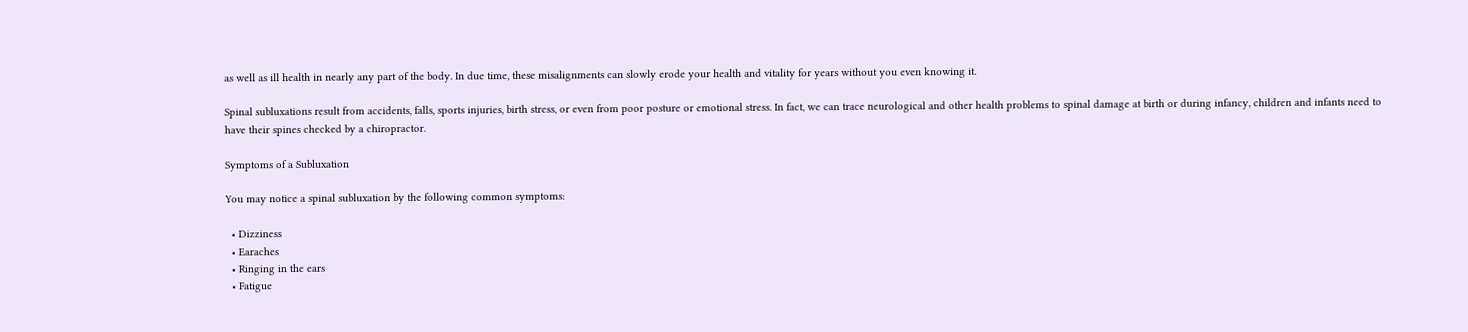as well as ill health in nearly any part of the body. In due time, these misalignments can slowly erode your health and vitality for years without you even knowing it.

Spinal subluxations result from accidents, falls, sports injuries, birth stress, or even from poor posture or emotional stress. In fact, we can trace neurological and other health problems to spinal damage at birth or during infancy, children and infants need to have their spines checked by a chiropractor.

Symptoms of a Subluxation

You may notice a spinal subluxation by the following common symptoms:

  • Dizziness
  • Earaches
  • Ringing in the ears
  • Fatigue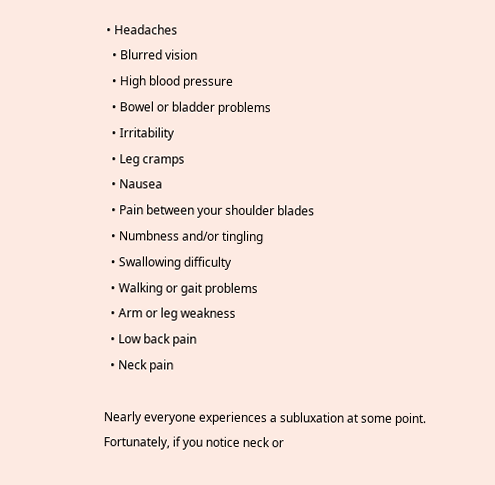• Headaches
  • Blurred vision
  • High blood pressure
  • Bowel or bladder problems
  • Irritability
  • Leg cramps
  • Nausea
  • Pain between your shoulder blades
  • Numbness and/or tingling
  • Swallowing difficulty
  • Walking or gait problems
  • Arm or leg weakness
  • Low back pain
  • Neck pain

Nearly everyone experiences a subluxation at some point. Fortunately, if you notice neck or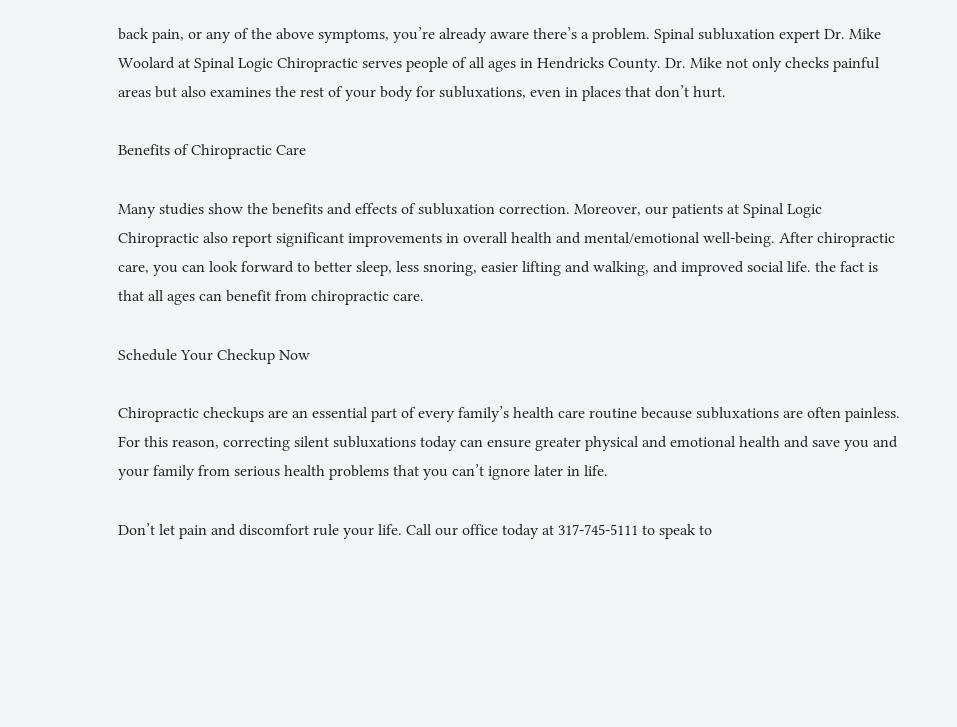back pain, or any of the above symptoms, you’re already aware there’s a problem. Spinal subluxation expert Dr. Mike Woolard at Spinal Logic Chiropractic serves people of all ages in Hendricks County. Dr. Mike not only checks painful areas but also examines the rest of your body for subluxations, even in places that don’t hurt.

Benefits of Chiropractic Care

Many studies show the benefits and effects of subluxation correction. Moreover, our patients at Spinal Logic Chiropractic also report significant improvements in overall health and mental/emotional well-being. After chiropractic care, you can look forward to better sleep, less snoring, easier lifting and walking, and improved social life. the fact is that all ages can benefit from chiropractic care.

Schedule Your Checkup Now

Chiropractic checkups are an essential part of every family’s health care routine because subluxations are often painless. For this reason, correcting silent subluxations today can ensure greater physical and emotional health and save you and your family from serious health problems that you can’t ignore later in life.

Don’t let pain and discomfort rule your life. Call our office today at 317-745-5111 to speak to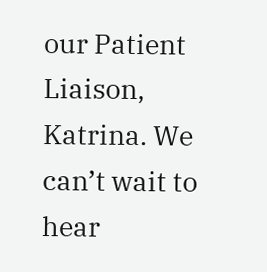our Patient Liaison, Katrina. We can’t wait to hear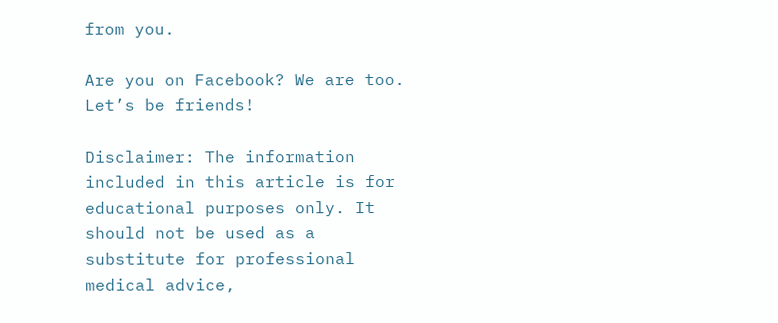from you.

Are you on Facebook? We are too. Let’s be friends!

Disclaimer: The information included in this article is for educational purposes only. It should not be used as a substitute for professional medical advice,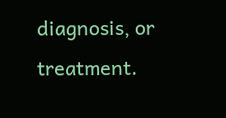diagnosis, or treatment.